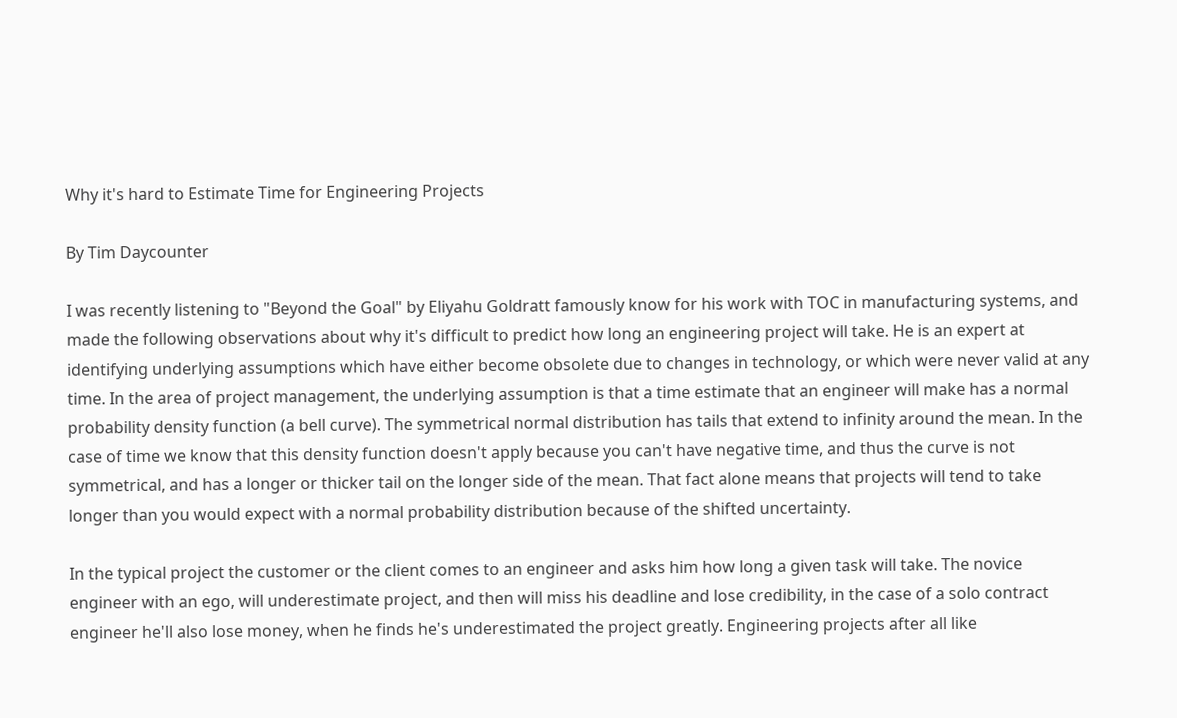Why it's hard to Estimate Time for Engineering Projects

By Tim Daycounter

I was recently listening to "Beyond the Goal" by Eliyahu Goldratt famously know for his work with TOC in manufacturing systems, and made the following observations about why it's difficult to predict how long an engineering project will take. He is an expert at identifying underlying assumptions which have either become obsolete due to changes in technology, or which were never valid at any time. In the area of project management, the underlying assumption is that a time estimate that an engineer will make has a normal probability density function (a bell curve). The symmetrical normal distribution has tails that extend to infinity around the mean. In the case of time we know that this density function doesn't apply because you can't have negative time, and thus the curve is not symmetrical, and has a longer or thicker tail on the longer side of the mean. That fact alone means that projects will tend to take longer than you would expect with a normal probability distribution because of the shifted uncertainty.

In the typical project the customer or the client comes to an engineer and asks him how long a given task will take. The novice engineer with an ego, will underestimate project, and then will miss his deadline and lose credibility, in the case of a solo contract engineer he'll also lose money, when he finds he's underestimated the project greatly. Engineering projects after all like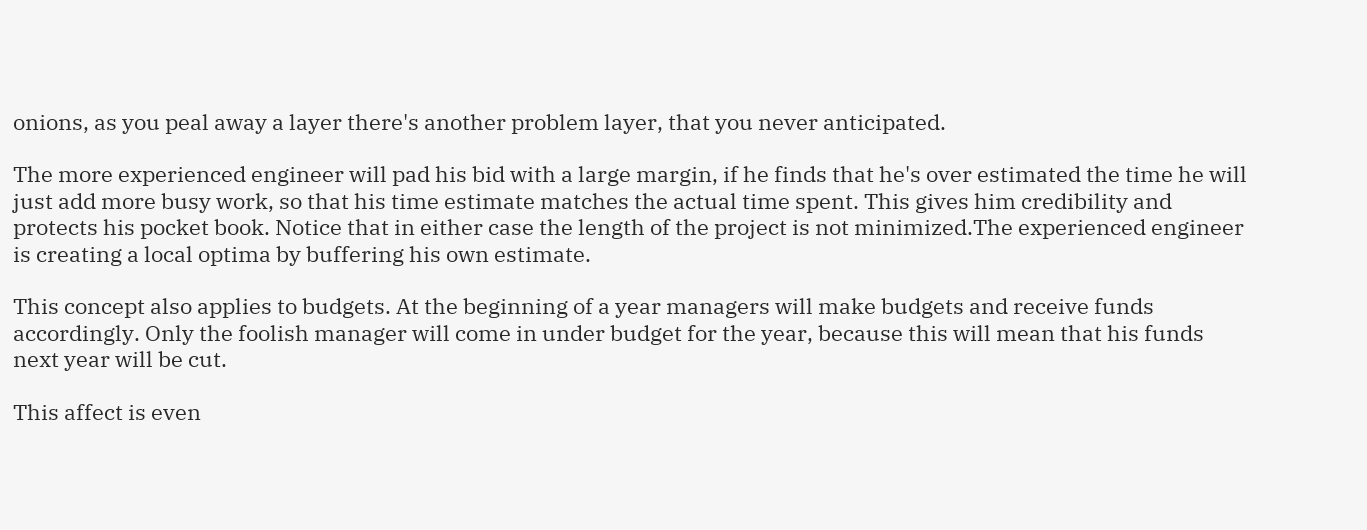onions, as you peal away a layer there's another problem layer, that you never anticipated.

The more experienced engineer will pad his bid with a large margin, if he finds that he's over estimated the time he will just add more busy work, so that his time estimate matches the actual time spent. This gives him credibility and protects his pocket book. Notice that in either case the length of the project is not minimized.The experienced engineer is creating a local optima by buffering his own estimate.

This concept also applies to budgets. At the beginning of a year managers will make budgets and receive funds accordingly. Only the foolish manager will come in under budget for the year, because this will mean that his funds next year will be cut.

This affect is even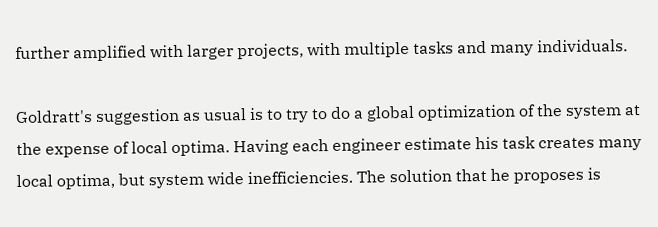further amplified with larger projects, with multiple tasks and many individuals.

Goldratt's suggestion as usual is to try to do a global optimization of the system at the expense of local optima. Having each engineer estimate his task creates many local optima, but system wide inefficiencies. The solution that he proposes is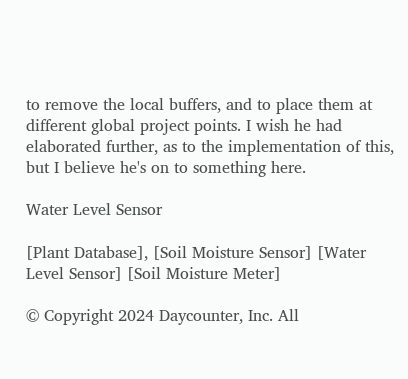to remove the local buffers, and to place them at different global project points. I wish he had elaborated further, as to the implementation of this, but I believe he's on to something here.

Water Level Sensor

[Plant Database], [Soil Moisture Sensor] [Water Level Sensor] [Soil Moisture Meter]

© Copyright 2024 Daycounter, Inc. All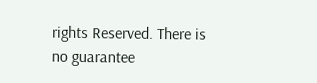rights Reserved. There is no guarantee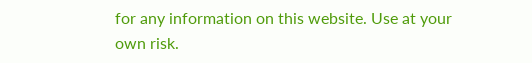for any information on this website. Use at your own risk.